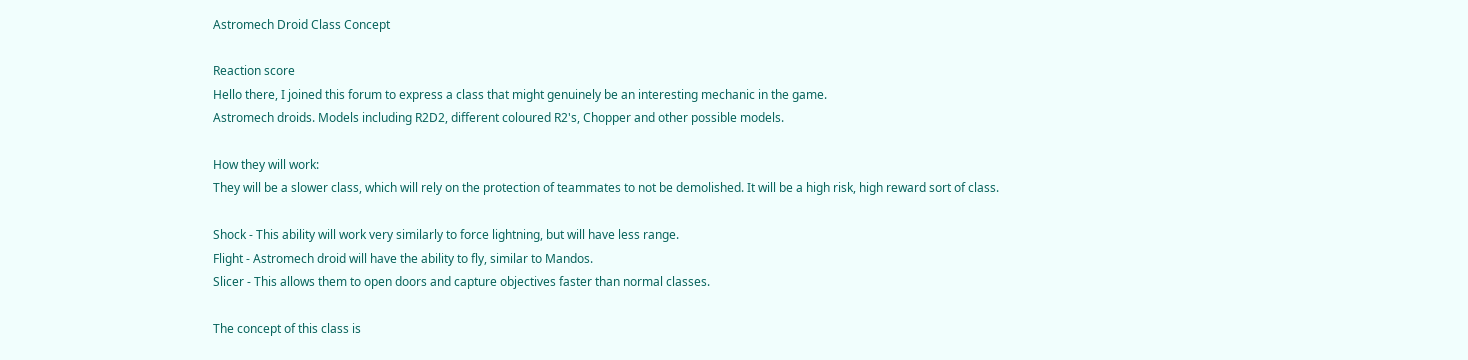Astromech Droid Class Concept

Reaction score
Hello there, I joined this forum to express a class that might genuinely be an interesting mechanic in the game.
Astromech droids. Models including R2D2, different coloured R2's, Chopper and other possible models.

How they will work:
They will be a slower class, which will rely on the protection of teammates to not be demolished. It will be a high risk, high reward sort of class.

Shock - This ability will work very similarly to force lightning, but will have less range.
Flight - Astromech droid will have the ability to fly, similar to Mandos.
Slicer - This allows them to open doors and capture objectives faster than normal classes.

The concept of this class is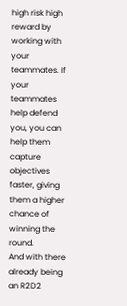high risk high reward by working with your teammates. If your teammates help defend you, you can help them capture objectives faster, giving them a higher chance of winning the round.
And with there already being an R2D2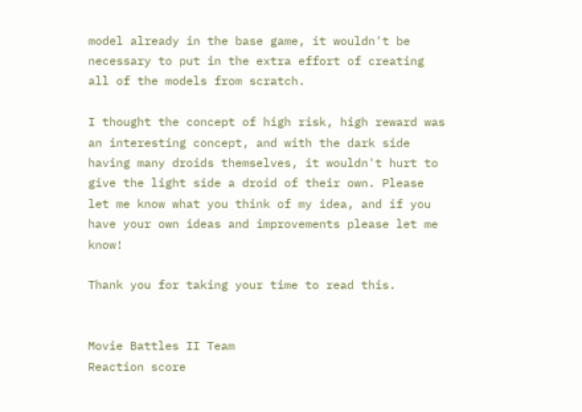model already in the base game, it wouldn't be necessary to put in the extra effort of creating all of the models from scratch.

I thought the concept of high risk, high reward was an interesting concept, and with the dark side having many droids themselves, it wouldn't hurt to give the light side a droid of their own. Please let me know what you think of my idea, and if you have your own ideas and improvements please let me know!

Thank you for taking your time to read this.


Movie Battles II Team
Reaction score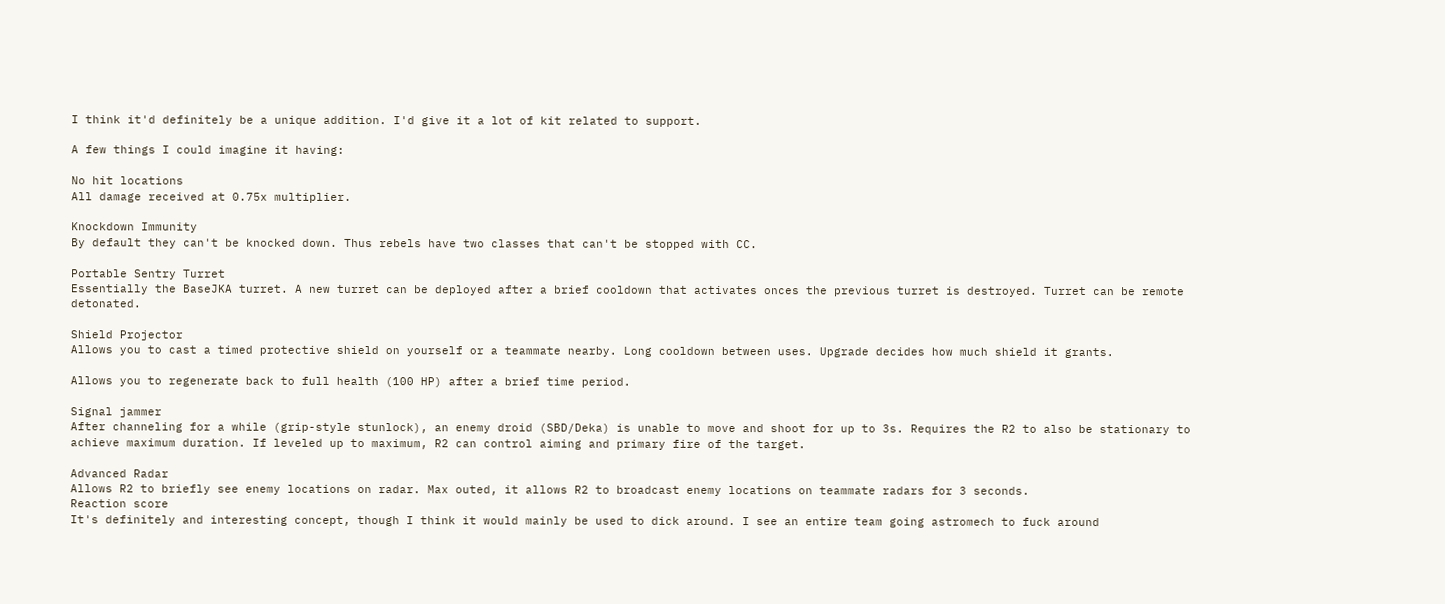I think it'd definitely be a unique addition. I'd give it a lot of kit related to support.

A few things I could imagine it having:

No hit locations
All damage received at 0.75x multiplier.

Knockdown Immunity
By default they can't be knocked down. Thus rebels have two classes that can't be stopped with CC.

Portable Sentry Turret
Essentially the BaseJKA turret. A new turret can be deployed after a brief cooldown that activates onces the previous turret is destroyed. Turret can be remote detonated.

Shield Projector
Allows you to cast a timed protective shield on yourself or a teammate nearby. Long cooldown between uses. Upgrade decides how much shield it grants.

Allows you to regenerate back to full health (100 HP) after a brief time period.

Signal jammer
After channeling for a while (grip-style stunlock), an enemy droid (SBD/Deka) is unable to move and shoot for up to 3s. Requires the R2 to also be stationary to achieve maximum duration. If leveled up to maximum, R2 can control aiming and primary fire of the target.

Advanced Radar
Allows R2 to briefly see enemy locations on radar. Max outed, it allows R2 to broadcast enemy locations on teammate radars for 3 seconds.
Reaction score
It's definitely and interesting concept, though I think it would mainly be used to dick around. I see an entire team going astromech to fuck around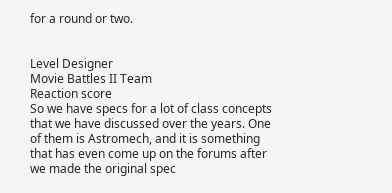for a round or two.


Level Designer
Movie Battles II Team
Reaction score
So we have specs for a lot of class concepts that we have discussed over the years. One of them is Astromech, and it is something that has even come up on the forums after we made the original spec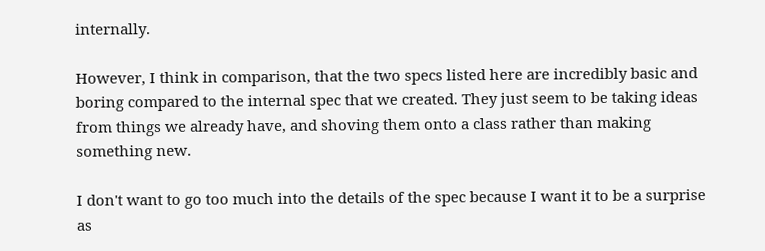internally.

However, I think in comparison, that the two specs listed here are incredibly basic and boring compared to the internal spec that we created. They just seem to be taking ideas from things we already have, and shoving them onto a class rather than making something new.

I don't want to go too much into the details of the spec because I want it to be a surprise as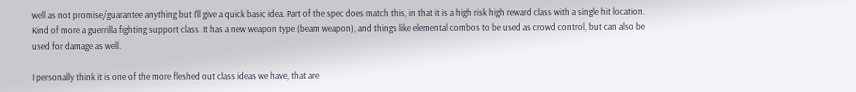well as not promise/guarantee anything but I'll give a quick basic idea. Part of the spec does match this, in that it is a high risk high reward class with a single hit location. Kind of more a guerrilla fighting support class. It has a new weapon type (beam weapon), and things like elemental combos to be used as crowd control, but can also be used for damage as well.

I personally think it is one of the more fleshed out class ideas we have, that are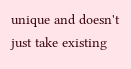unique and doesn't just take existing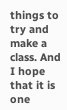things to try and make a class. And I hope that it is one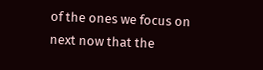of the ones we focus on next now that the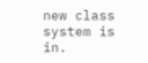new class system is in.